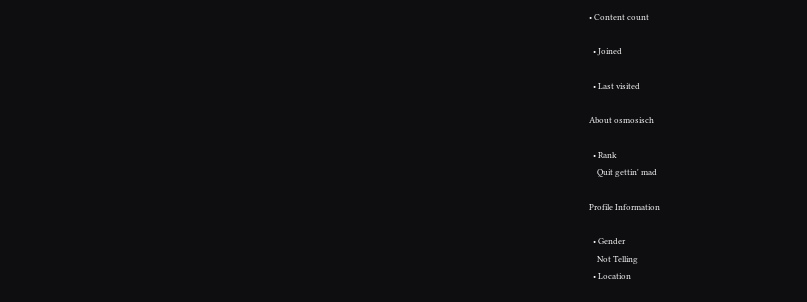• Content count

  • Joined

  • Last visited

About osmosisch

  • Rank
    Quit gettin' mad

Profile Information

  • Gender
    Not Telling
  • Location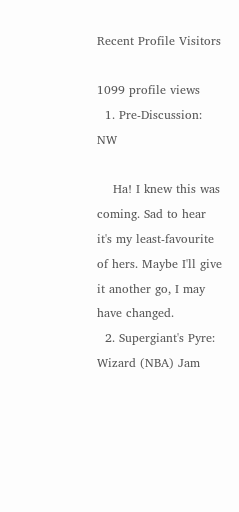Recent Profile Visitors

1099 profile views
  1. Pre-Discussion: NW

    Ha! I knew this was coming. Sad to hear it's my least-favourite of hers. Maybe I'll give it another go, I may have changed.
  2. Supergiant's Pyre: Wizard (NBA) Jam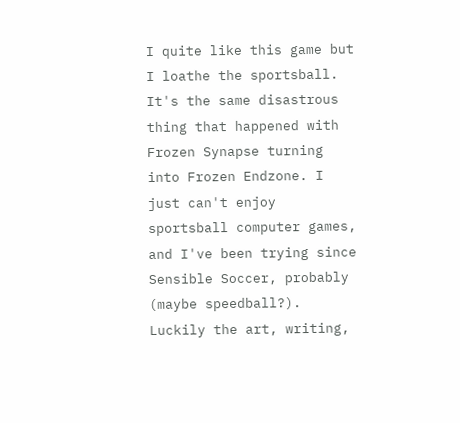I quite like this game but I loathe the sportsball. It's the same disastrous thing that happened with Frozen Synapse turning into Frozen Endzone. I just can't enjoy sportsball computer games, and I've been trying since Sensible Soccer, probably (maybe speedball?). Luckily the art, writing,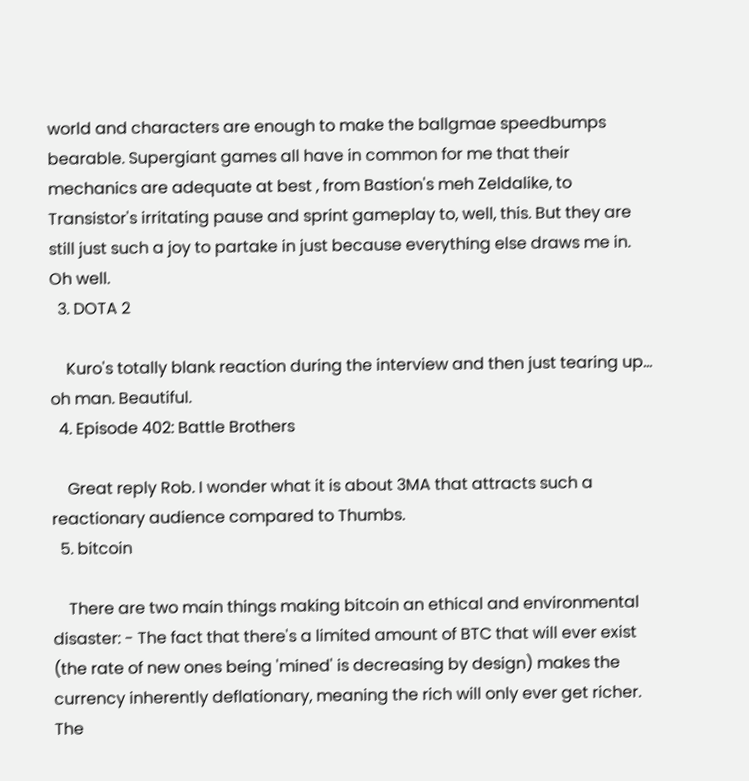world and characters are enough to make the ballgmae speedbumps bearable. Supergiant games all have in common for me that their mechanics are adequate at best , from Bastion's meh Zeldalike, to Transistor's irritating pause and sprint gameplay to, well, this. But they are still just such a joy to partake in just because everything else draws me in. Oh well.
  3. DOTA 2

    Kuro's totally blank reaction during the interview and then just tearing up... oh man. Beautiful.
  4. Episode 402: Battle Brothers

    Great reply Rob. I wonder what it is about 3MA that attracts such a reactionary audience compared to Thumbs.
  5. bitcoin

    There are two main things making bitcoin an ethical and environmental disaster: - The fact that there's a limited amount of BTC that will ever exist (the rate of new ones being 'mined' is decreasing by design) makes the currency inherently deflationary, meaning the rich will only ever get richer. The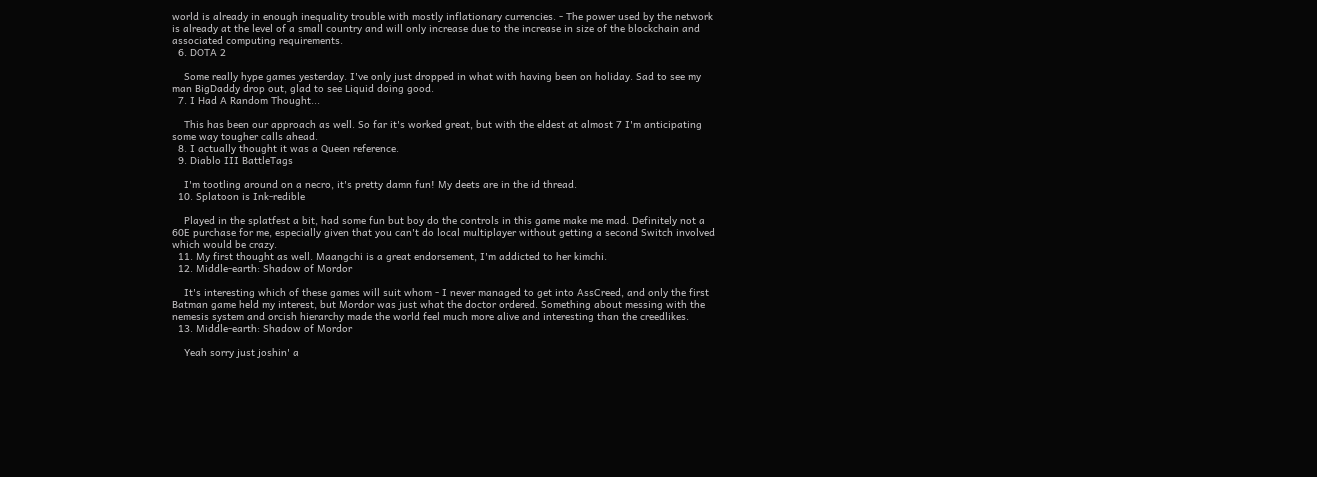world is already in enough inequality trouble with mostly inflationary currencies. - The power used by the network is already at the level of a small country and will only increase due to the increase in size of the blockchain and associated computing requirements.
  6. DOTA 2

    Some really hype games yesterday. I've only just dropped in what with having been on holiday. Sad to see my man BigDaddy drop out, glad to see Liquid doing good.
  7. I Had A Random Thought...

    This has been our approach as well. So far it's worked great, but with the eldest at almost 7 I'm anticipating some way tougher calls ahead.
  8. I actually thought it was a Queen reference.
  9. Diablo III BattleTags

    I'm tootling around on a necro, it's pretty damn fun! My deets are in the id thread.
  10. Splatoon is Ink-redible

    Played in the splatfest a bit, had some fun but boy do the controls in this game make me mad. Definitely not a 60E purchase for me, especially given that you can't do local multiplayer without getting a second Switch involved which would be crazy.
  11. My first thought as well. Maangchi is a great endorsement, I'm addicted to her kimchi.
  12. Middle-earth: Shadow of Mordor

    It's interesting which of these games will suit whom - I never managed to get into AssCreed, and only the first Batman game held my interest, but Mordor was just what the doctor ordered. Something about messing with the nemesis system and orcish hierarchy made the world feel much more alive and interesting than the creedlikes.
  13. Middle-earth: Shadow of Mordor

    Yeah sorry just joshin' a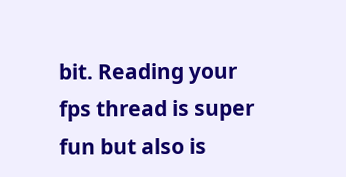bit. Reading your fps thread is super fun but also is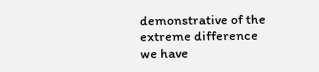demonstrative of the extreme difference we have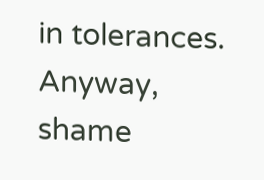in tolerances. Anyway, shame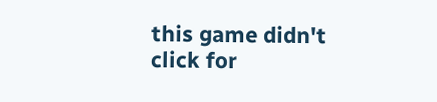this game didn't click for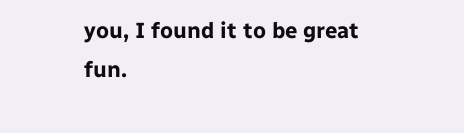you, I found it to be great fun.